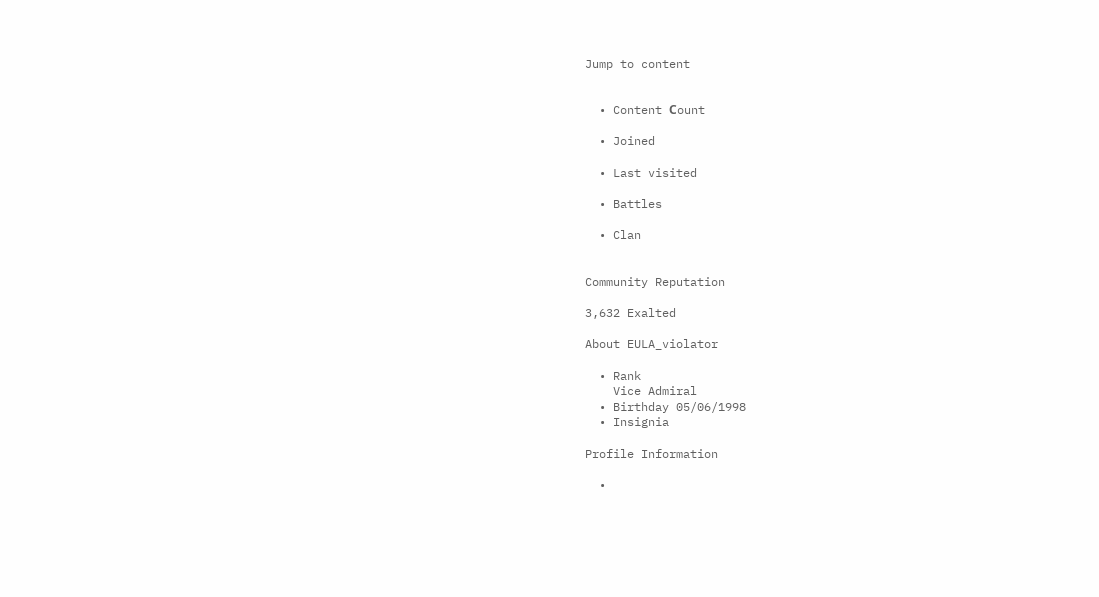Jump to content


  • Content Сount

  • Joined

  • Last visited

  • Battles

  • Clan


Community Reputation

3,632 Exalted

About EULA_violator

  • Rank
    Vice Admiral
  • Birthday 05/06/1998
  • Insignia

Profile Information

  •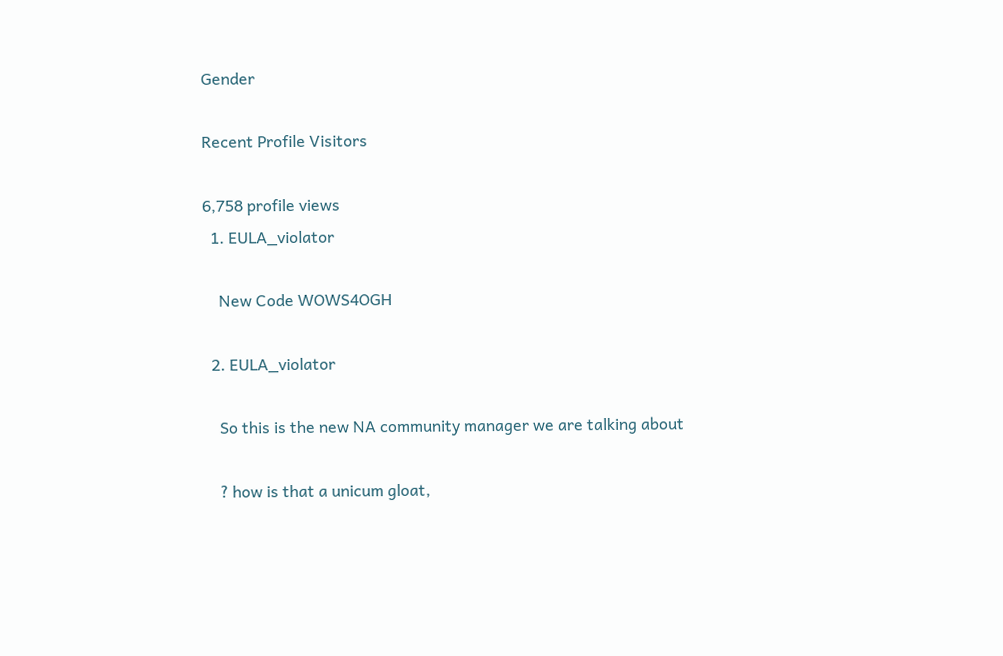Gender

Recent Profile Visitors

6,758 profile views
  1. EULA_violator

    New Code WOWS4OGH

  2. EULA_violator

    So this is the new NA community manager we are talking about

    ? how is that a unicum gloat,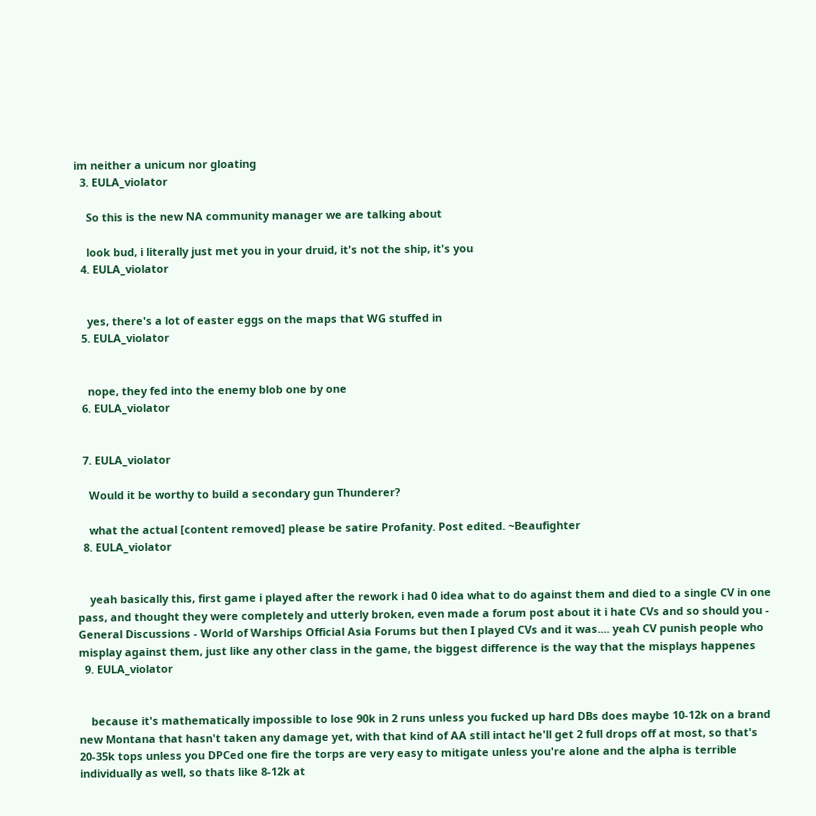im neither a unicum nor gloating
  3. EULA_violator

    So this is the new NA community manager we are talking about

    look bud, i literally just met you in your druid, it's not the ship, it's you
  4. EULA_violator


    yes, there's a lot of easter eggs on the maps that WG stuffed in
  5. EULA_violator


    nope, they fed into the enemy blob one by one
  6. EULA_violator


  7. EULA_violator

    Would it be worthy to build a secondary gun Thunderer?

    what the actual [content removed] please be satire Profanity. Post edited. ~Beaufighter
  8. EULA_violator


    yeah basically this, first game i played after the rework i had 0 idea what to do against them and died to a single CV in one pass, and thought they were completely and utterly broken, even made a forum post about it i hate CVs and so should you - General Discussions - World of Warships Official Asia Forums but then I played CVs and it was.... yeah CV punish people who misplay against them, just like any other class in the game, the biggest difference is the way that the misplays happenes
  9. EULA_violator


    because it's mathematically impossible to lose 90k in 2 runs unless you fucked up hard DBs does maybe 10-12k on a brand new Montana that hasn't taken any damage yet, with that kind of AA still intact he'll get 2 full drops off at most, so that's 20-35k tops unless you DPCed one fire the torps are very easy to mitigate unless you're alone and the alpha is terrible individually as well, so thats like 8-12k at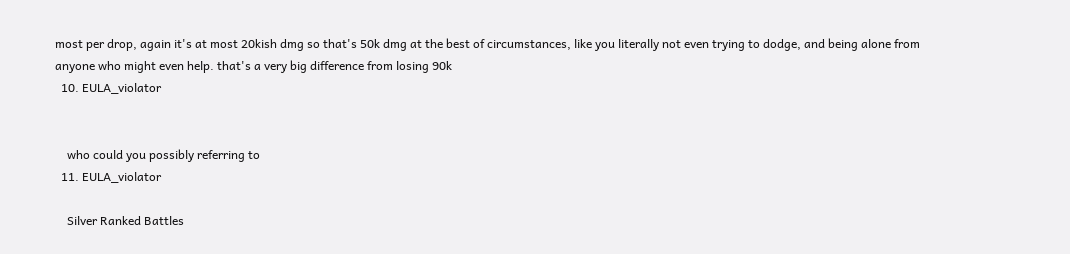most per drop, again it's at most 20kish dmg so that's 50k dmg at the best of circumstances, like you literally not even trying to dodge, and being alone from anyone who might even help. that's a very big difference from losing 90k
  10. EULA_violator


    who could you possibly referring to
  11. EULA_violator

    Silver Ranked Battles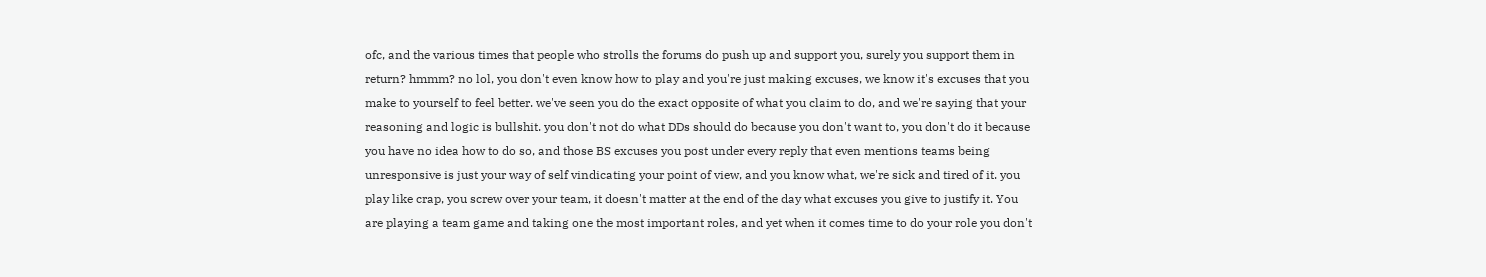ofc, and the various times that people who strolls the forums do push up and support you, surely you support them in return? hmmm? no lol, you don't even know how to play and you're just making excuses, we know it's excuses that you make to yourself to feel better. we've seen you do the exact opposite of what you claim to do, and we're saying that your reasoning and logic is bullshit. you don't not do what DDs should do because you don't want to, you don't do it because you have no idea how to do so, and those BS excuses you post under every reply that even mentions teams being unresponsive is just your way of self vindicating your point of view, and you know what, we're sick and tired of it. you play like crap, you screw over your team, it doesn't matter at the end of the day what excuses you give to justify it. You are playing a team game and taking one the most important roles, and yet when it comes time to do your role you don't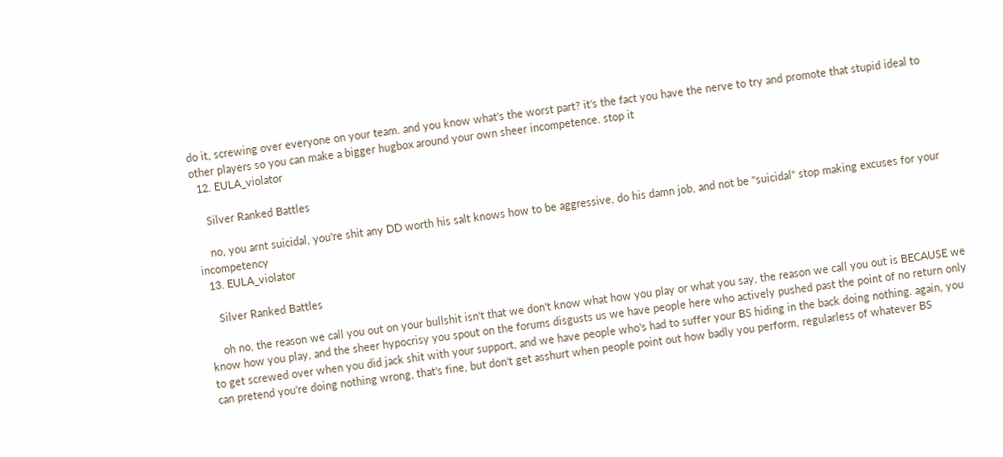do it, screwing over everyone on your team. and you know what's the worst part? it's the fact you have the nerve to try and promote that stupid ideal to other players so you can make a bigger hugbox around your own sheer incompetence. stop it
  12. EULA_violator

    Silver Ranked Battles

    no, you arnt suicidal, you're shit any DD worth his salt knows how to be aggressive, do his damn job, and not be "suicidal" stop making excuses for your incompetency
  13. EULA_violator

    Silver Ranked Battles

    oh no, the reason we call you out on your bullshit isn't that we don't know what how you play or what you say, the reason we call you out is BECAUSE we know how you play, and the sheer hypocrisy you spout on the forums disgusts us we have people here who actively pushed past the point of no return only to get screwed over when you did jack shit with your support, and we have people who's had to suffer your BS hiding in the back doing nothing. again, you can pretend you're doing nothing wrong, that's fine, but don't get asshurt when people point out how badly you perform, regularless of whatever BS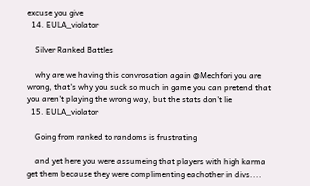excuse you give
  14. EULA_violator

    Silver Ranked Battles

    why are we having this convrosation again @Mechfori you are wrong, that's why you suck so much in game you can pretend that you aren't playing the wrong way, but the stats don't lie
  15. EULA_violator

    Going from ranked to randoms is frustrating

    and yet here you were assumeing that players with high karma get them because they were complimenting eachother in divs....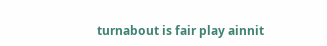turnabout is fair play ainnit